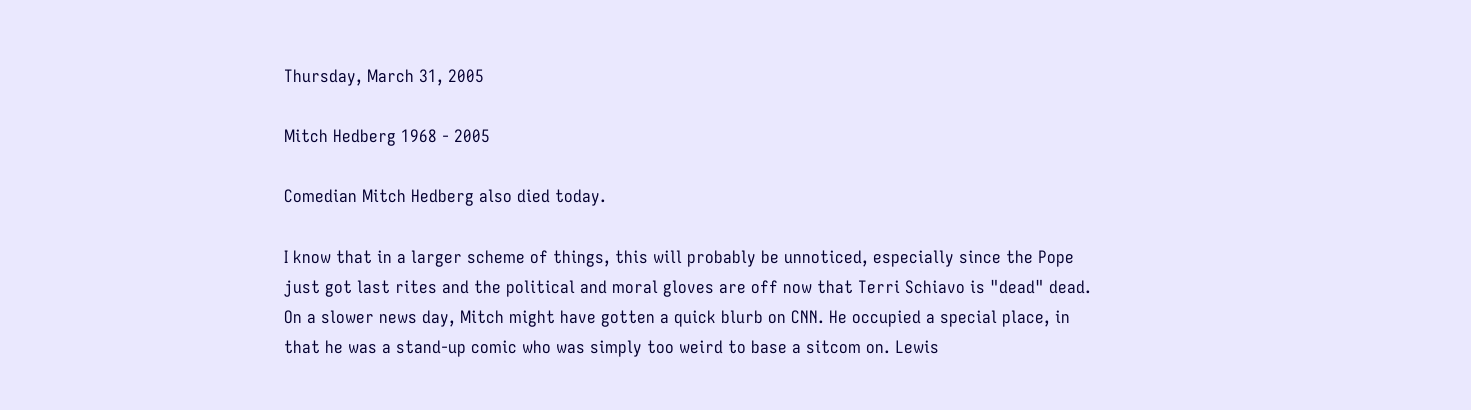Thursday, March 31, 2005

Mitch Hedberg 1968 - 2005

Comedian Mitch Hedberg also died today.

I know that in a larger scheme of things, this will probably be unnoticed, especially since the Pope just got last rites and the political and moral gloves are off now that Terri Schiavo is "dead" dead. On a slower news day, Mitch might have gotten a quick blurb on CNN. He occupied a special place, in that he was a stand-up comic who was simply too weird to base a sitcom on. Lewis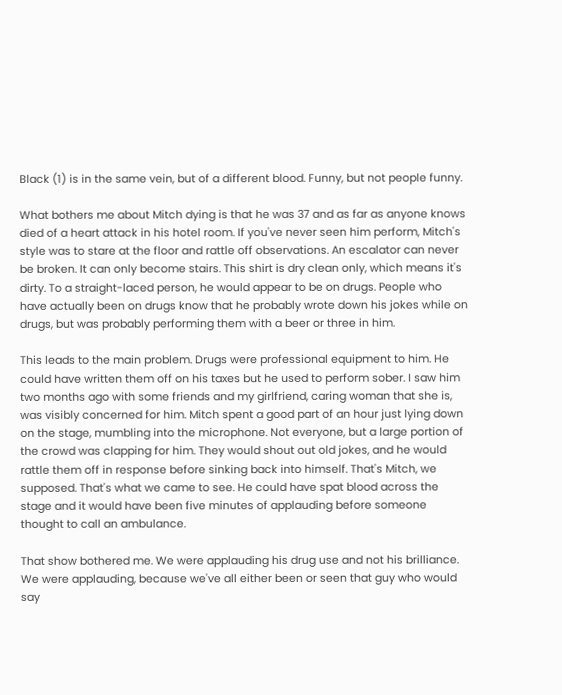Black (1) is in the same vein, but of a different blood. Funny, but not people funny.

What bothers me about Mitch dying is that he was 37 and as far as anyone knows died of a heart attack in his hotel room. If you've never seen him perform, Mitch's style was to stare at the floor and rattle off observations. An escalator can never be broken. It can only become stairs. This shirt is dry clean only, which means it's dirty. To a straight-laced person, he would appear to be on drugs. People who have actually been on drugs know that he probably wrote down his jokes while on drugs, but was probably performing them with a beer or three in him.

This leads to the main problem. Drugs were professional equipment to him. He could have written them off on his taxes but he used to perform sober. I saw him two months ago with some friends and my girlfriend, caring woman that she is, was visibly concerned for him. Mitch spent a good part of an hour just lying down on the stage, mumbling into the microphone. Not everyone, but a large portion of the crowd was clapping for him. They would shout out old jokes, and he would rattle them off in response before sinking back into himself. That's Mitch, we supposed. That's what we came to see. He could have spat blood across the stage and it would have been five minutes of applauding before someone thought to call an ambulance.

That show bothered me. We were applauding his drug use and not his brilliance. We were applauding, because we've all either been or seen that guy who would say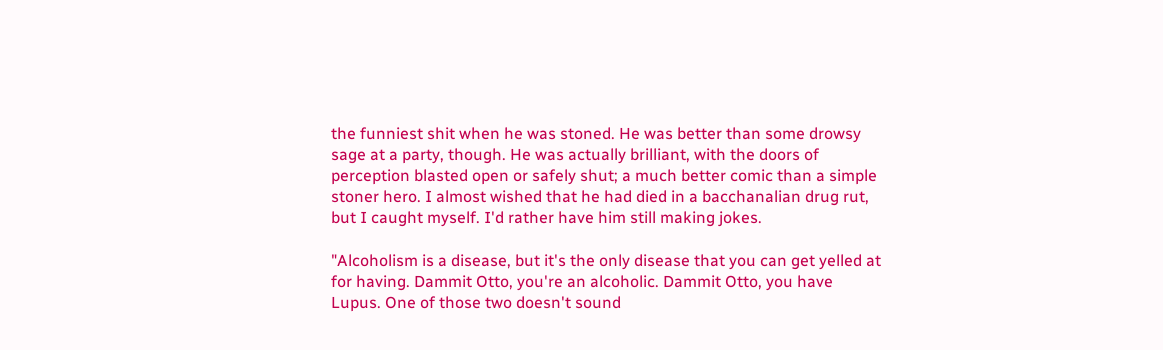the funniest shit when he was stoned. He was better than some drowsy sage at a party, though. He was actually brilliant, with the doors of perception blasted open or safely shut; a much better comic than a simple stoner hero. I almost wished that he had died in a bacchanalian drug rut, but I caught myself. I'd rather have him still making jokes.

"Alcoholism is a disease, but it's the only disease that you can get yelled at for having. Dammit Otto, you're an alcoholic. Dammit Otto, you have Lupus. One of those two doesn't sound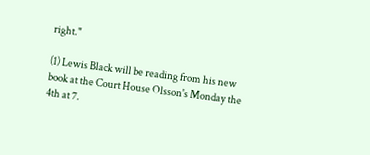right."

(1) Lewis Black will be reading from his new book at the Court House Olsson's Monday the 4th at 7.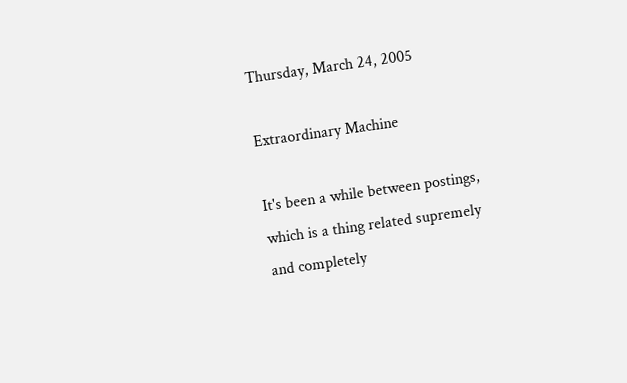Thursday, March 24, 2005

Extraordinary Machine

It's been a while between postings, which is a thing related supremely and completely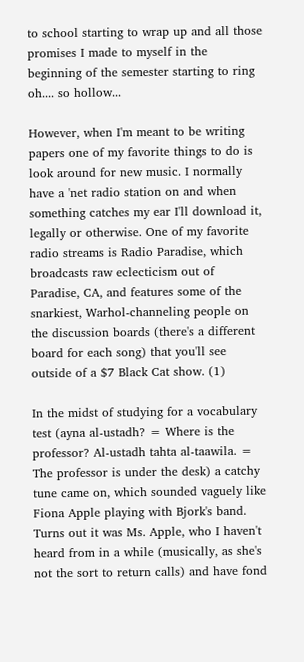to school starting to wrap up and all those promises I made to myself in the beginning of the semester starting to ring oh.... so hollow...

However, when I'm meant to be writing papers one of my favorite things to do is look around for new music. I normally have a 'net radio station on and when something catches my ear I'll download it, legally or otherwise. One of my favorite radio streams is Radio Paradise, which broadcasts raw eclecticism out of Paradise, CA, and features some of the snarkiest, Warhol-channeling people on the discussion boards (there's a different board for each song) that you'll see outside of a $7 Black Cat show. (1)

In the midst of studying for a vocabulary test (ayna al-ustadh? = Where is the professor? Al-ustadh tahta al-taawila. = The professor is under the desk) a catchy tune came on, which sounded vaguely like Fiona Apple playing with Bjork's band. Turns out it was Ms. Apple, who I haven't heard from in a while (musically, as she's not the sort to return calls) and have fond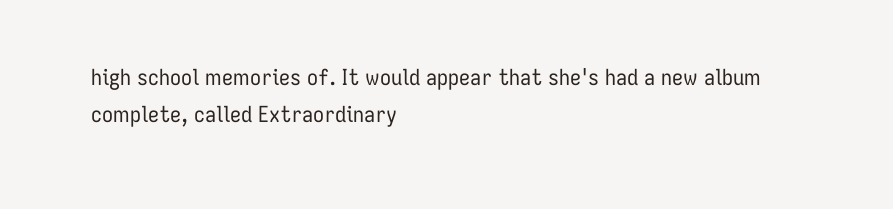high school memories of. It would appear that she's had a new album complete, called Extraordinary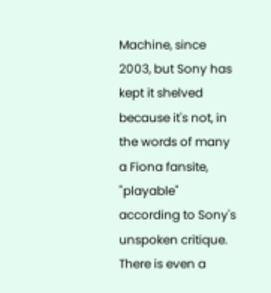Machine, since 2003, but Sony has kept it shelved because it's not, in the words of many a Fiona fansite, "playable" according to Sony's unspoken critique. There is even a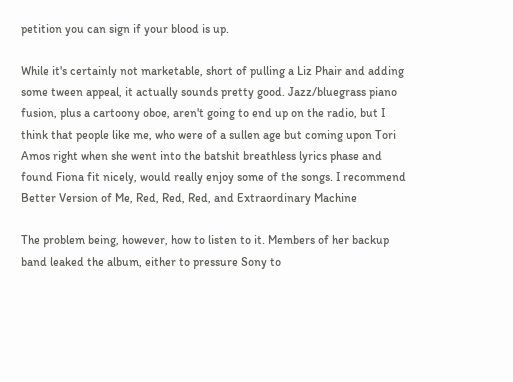petition you can sign if your blood is up.

While it's certainly not marketable, short of pulling a Liz Phair and adding some tween appeal, it actually sounds pretty good. Jazz/bluegrass piano fusion, plus a cartoony oboe, aren't going to end up on the radio, but I think that people like me, who were of a sullen age but coming upon Tori Amos right when she went into the batshit breathless lyrics phase and found Fiona fit nicely, would really enjoy some of the songs. I recommend Better Version of Me, Red, Red, Red, and Extraordinary Machine

The problem being, however, how to listen to it. Members of her backup band leaked the album, either to pressure Sony to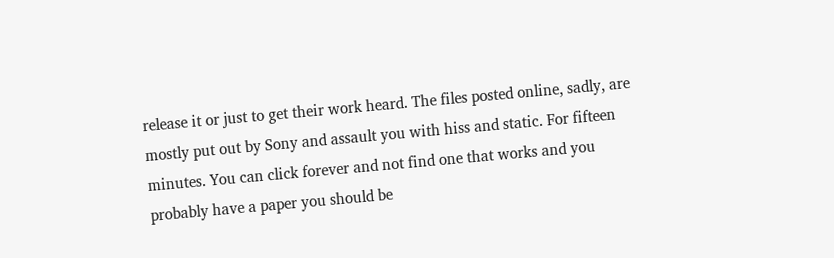release it or just to get their work heard. The files posted online, sadly, are mostly put out by Sony and assault you with hiss and static. For fifteen minutes. You can click forever and not find one that works and you probably have a paper you should be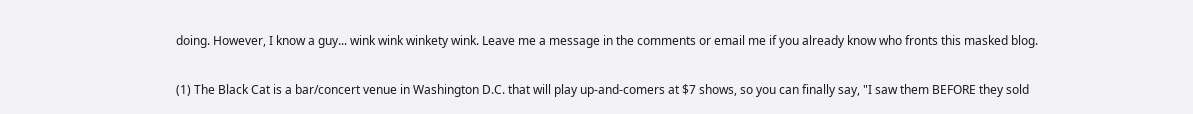doing. However, I know a guy... wink wink winkety wink. Leave me a message in the comments or email me if you already know who fronts this masked blog.

(1) The Black Cat is a bar/concert venue in Washington D.C. that will play up-and-comers at $7 shows, so you can finally say, "I saw them BEFORE they sold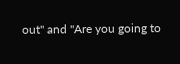out" and "Are you going to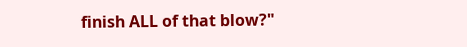finish ALL of that blow?"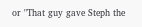or "That guy gave Steph the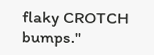flaky CROTCH bumps."